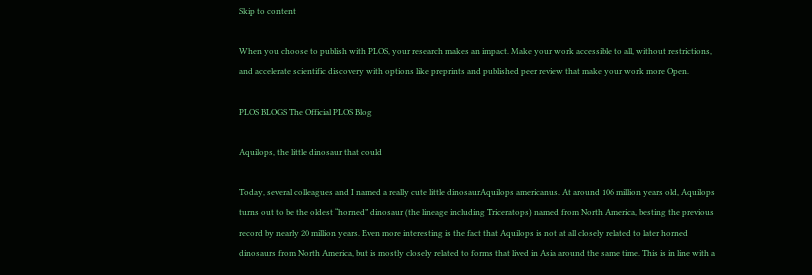Skip to content

When you choose to publish with PLOS, your research makes an impact. Make your work accessible to all, without restrictions, and accelerate scientific discovery with options like preprints and published peer review that make your work more Open.

PLOS BLOGS The Official PLOS Blog

Aquilops, the little dinosaur that could

Today, several colleagues and I named a really cute little dinosaurAquilops americanus. At around 106 million years old, Aquilops turns out to be the oldest “horned” dinosaur (the lineage including Triceratops) named from North America, besting the previous record by nearly 20 million years. Even more interesting is the fact that Aquilops is not at all closely related to later horned dinosaurs from North America, but is mostly closely related to forms that lived in Asia around the same time. This is in line with a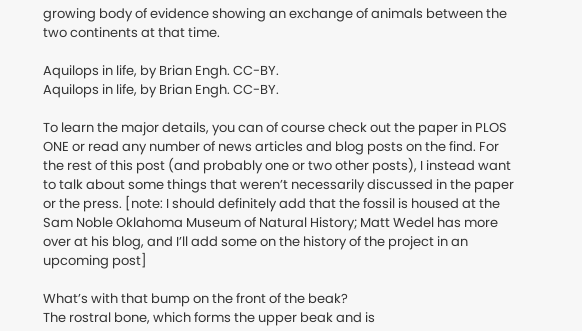growing body of evidence showing an exchange of animals between the two continents at that time.

Aquilops in life, by Brian Engh. CC-BY.
Aquilops in life, by Brian Engh. CC-BY.

To learn the major details, you can of course check out the paper in PLOS ONE or read any number of news articles and blog posts on the find. For the rest of this post (and probably one or two other posts), I instead want to talk about some things that weren’t necessarily discussed in the paper or the press. [note: I should definitely add that the fossil is housed at the Sam Noble Oklahoma Museum of Natural History; Matt Wedel has more over at his blog, and I’ll add some on the history of the project in an upcoming post]

What’s with that bump on the front of the beak?
The rostral bone, which forms the upper beak and is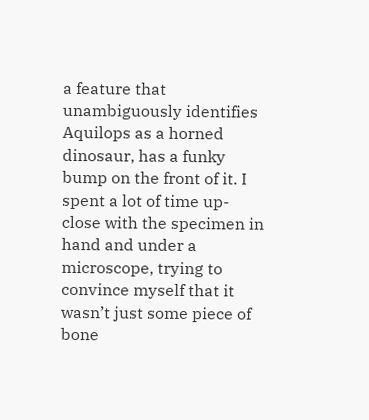a feature that unambiguously identifies Aquilops as a horned dinosaur, has a funky bump on the front of it. I spent a lot of time up-close with the specimen in hand and under a microscope, trying to convince myself that it wasn’t just some piece of bone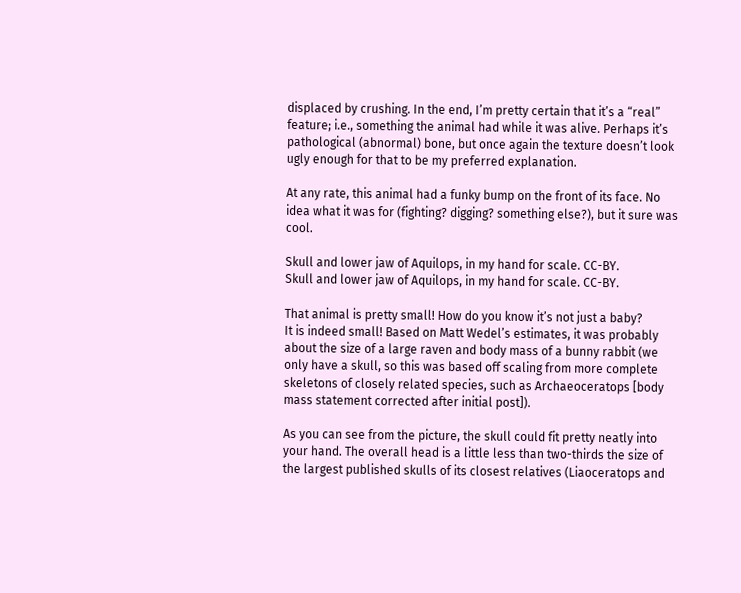displaced by crushing. In the end, I’m pretty certain that it’s a “real” feature; i.e., something the animal had while it was alive. Perhaps it’s pathological (abnormal) bone, but once again the texture doesn’t look ugly enough for that to be my preferred explanation.

At any rate, this animal had a funky bump on the front of its face. No idea what it was for (fighting? digging? something else?), but it sure was cool.

Skull and lower jaw of Aquilops, in my hand for scale. CC-BY.
Skull and lower jaw of Aquilops, in my hand for scale. CC-BY.

That animal is pretty small! How do you know it’s not just a baby?
It is indeed small! Based on Matt Wedel’s estimates, it was probably about the size of a large raven and body mass of a bunny rabbit (we only have a skull, so this was based off scaling from more complete skeletons of closely related species, such as Archaeoceratops [body mass statement corrected after initial post]).

As you can see from the picture, the skull could fit pretty neatly into your hand. The overall head is a little less than two-thirds the size of the largest published skulls of its closest relatives (Liaoceratops and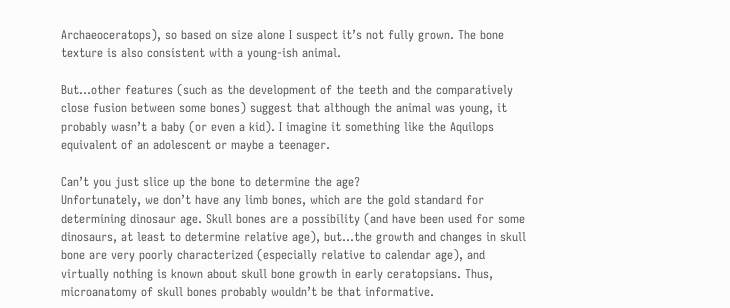Archaeoceratops), so based on size alone I suspect it’s not fully grown. The bone texture is also consistent with a young-ish animal.

But…other features (such as the development of the teeth and the comparatively close fusion between some bones) suggest that although the animal was young, it probably wasn’t a baby (or even a kid). I imagine it something like the Aquilops equivalent of an adolescent or maybe a teenager.

Can’t you just slice up the bone to determine the age?
Unfortunately, we don’t have any limb bones, which are the gold standard for determining dinosaur age. Skull bones are a possibility (and have been used for some dinosaurs, at least to determine relative age), but…the growth and changes in skull bone are very poorly characterized (especially relative to calendar age), and virtually nothing is known about skull bone growth in early ceratopsians. Thus, microanatomy of skull bones probably wouldn’t be that informative.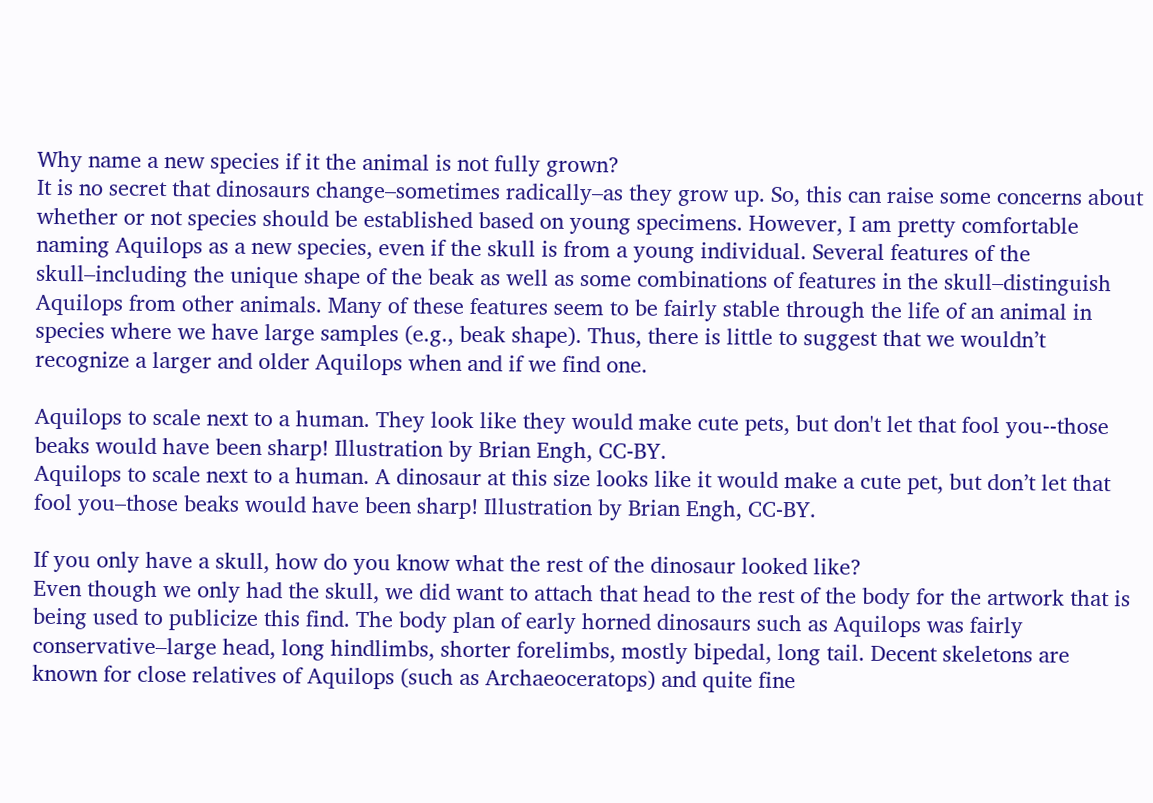Why name a new species if it the animal is not fully grown?
It is no secret that dinosaurs change–sometimes radically–as they grow up. So, this can raise some concerns about whether or not species should be established based on young specimens. However, I am pretty comfortable naming Aquilops as a new species, even if the skull is from a young individual. Several features of the skull–including the unique shape of the beak as well as some combinations of features in the skull–distinguish Aquilops from other animals. Many of these features seem to be fairly stable through the life of an animal in species where we have large samples (e.g., beak shape). Thus, there is little to suggest that we wouldn’t recognize a larger and older Aquilops when and if we find one.

Aquilops to scale next to a human. They look like they would make cute pets, but don't let that fool you--those beaks would have been sharp! Illustration by Brian Engh, CC-BY.
Aquilops to scale next to a human. A dinosaur at this size looks like it would make a cute pet, but don’t let that fool you–those beaks would have been sharp! Illustration by Brian Engh, CC-BY.

If you only have a skull, how do you know what the rest of the dinosaur looked like?
Even though we only had the skull, we did want to attach that head to the rest of the body for the artwork that is being used to publicize this find. The body plan of early horned dinosaurs such as Aquilops was fairly conservative–large head, long hindlimbs, shorter forelimbs, mostly bipedal, long tail. Decent skeletons are known for close relatives of Aquilops (such as Archaeoceratops) and quite fine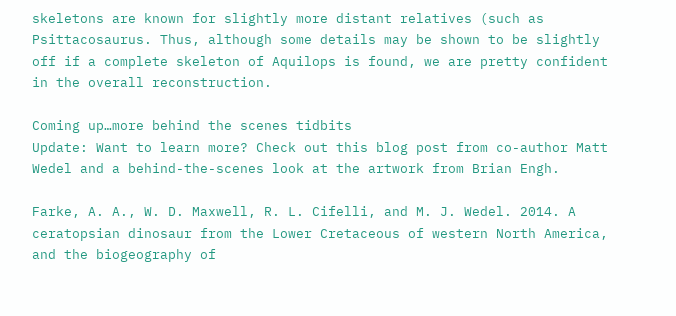skeletons are known for slightly more distant relatives (such as Psittacosaurus. Thus, although some details may be shown to be slightly off if a complete skeleton of Aquilops is found, we are pretty confident in the overall reconstruction.

Coming up…more behind the scenes tidbits
Update: Want to learn more? Check out this blog post from co-author Matt Wedel and a behind-the-scenes look at the artwork from Brian Engh.

Farke, A. A., W. D. Maxwell, R. L. Cifelli, and M. J. Wedel. 2014. A ceratopsian dinosaur from the Lower Cretaceous of western North America, and the biogeography of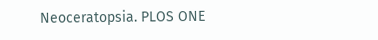Neoceratopsia. PLOS ONE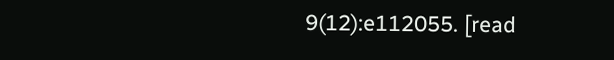9(12):e112055. [read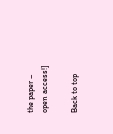the paper – open access!]

Back to top